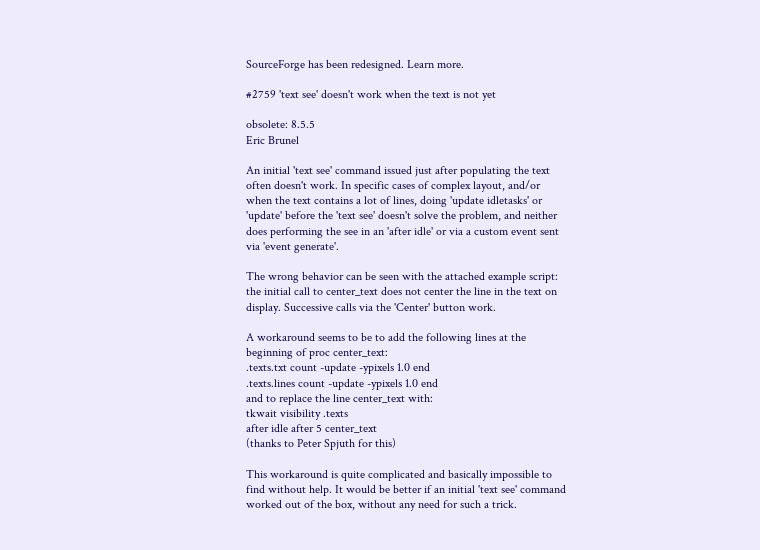SourceForge has been redesigned. Learn more.

#2759 'text see' doesn't work when the text is not yet

obsolete: 8.5.5
Eric Brunel

An initial 'text see' command issued just after populating the text often doesn't work. In specific cases of complex layout, and/or when the text contains a lot of lines, doing 'update idletasks' or 'update' before the 'text see' doesn't solve the problem, and neither does performing the see in an 'after idle' or via a custom event sent via 'event generate'.

The wrong behavior can be seen with the attached example script: the initial call to center_text does not center the line in the text on display. Successive calls via the 'Center' button work.

A workaround seems to be to add the following lines at the beginning of proc center_text:
.texts.txt count -update -ypixels 1.0 end
.texts.lines count -update -ypixels 1.0 end
and to replace the line center_text with:
tkwait visibility .texts
after idle after 5 center_text
(thanks to Peter Spjuth for this)

This workaround is quite complicated and basically impossible to find without help. It would be better if an initial 'text see' command worked out of the box, without any need for such a trick.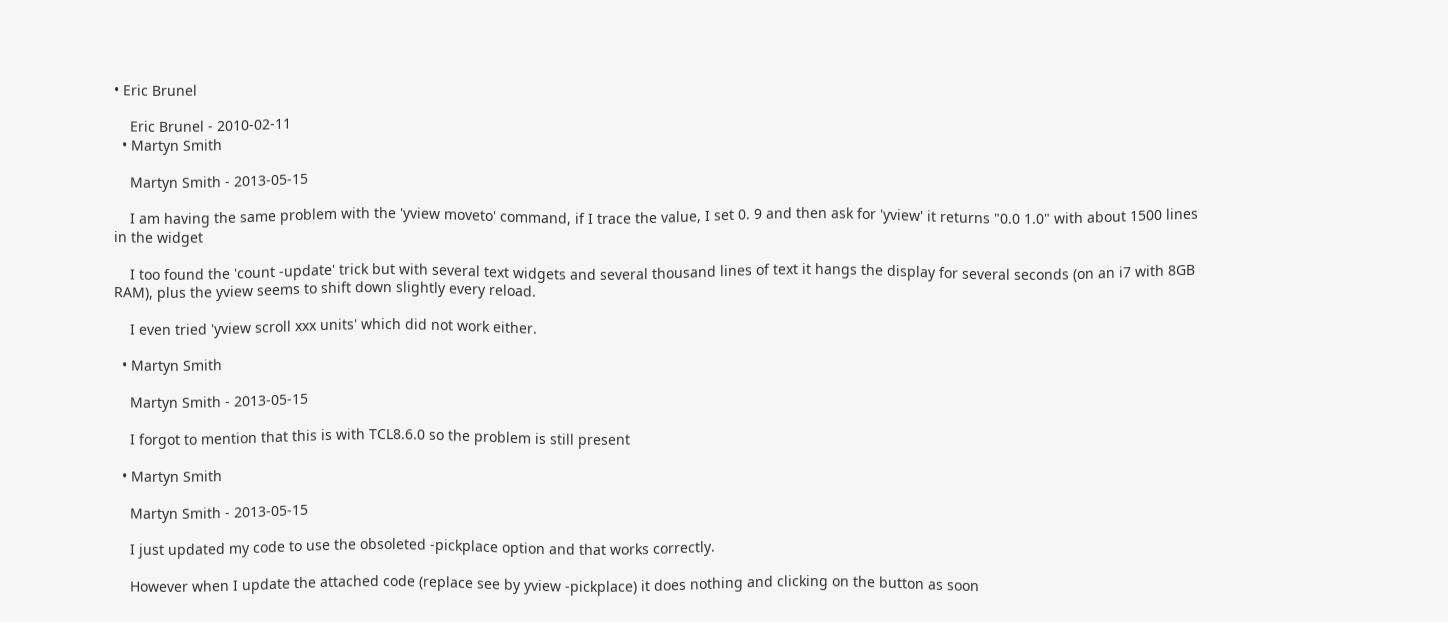• Eric Brunel

    Eric Brunel - 2010-02-11
  • Martyn Smith

    Martyn Smith - 2013-05-15

    I am having the same problem with the 'yview moveto' command, if I trace the value, I set 0. 9 and then ask for 'yview' it returns "0.0 1.0" with about 1500 lines in the widget

    I too found the 'count -update' trick but with several text widgets and several thousand lines of text it hangs the display for several seconds (on an i7 with 8GB RAM), plus the yview seems to shift down slightly every reload.

    I even tried 'yview scroll xxx units' which did not work either.

  • Martyn Smith

    Martyn Smith - 2013-05-15

    I forgot to mention that this is with TCL8.6.0 so the problem is still present

  • Martyn Smith

    Martyn Smith - 2013-05-15

    I just updated my code to use the obsoleted -pickplace option and that works correctly.

    However when I update the attached code (replace see by yview -pickplace) it does nothing and clicking on the button as soon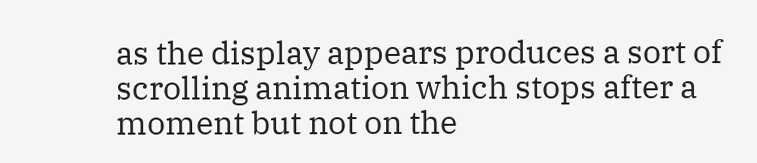as the display appears produces a sort of scrolling animation which stops after a moment but not on the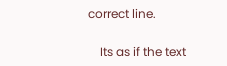correct line.

    Its as if the text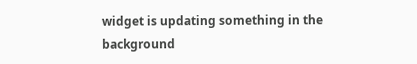widget is updating something in the background